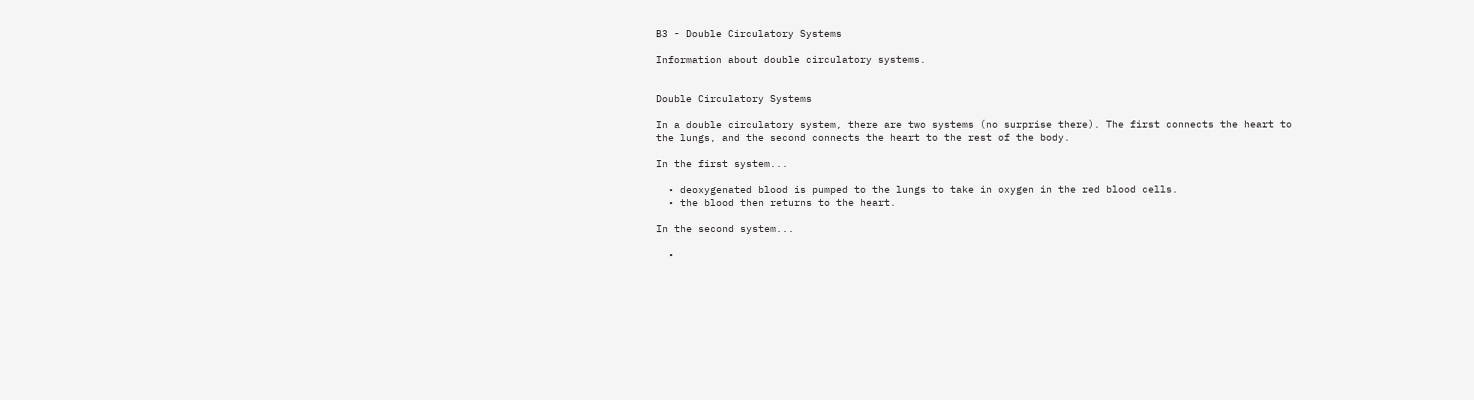B3 - Double Circulatory Systems

Information about double circulatory systems.


Double Circulatory Systems

In a double circulatory system, there are two systems (no surprise there). The first connects the heart to the lungs, and the second connects the heart to the rest of the body.

In the first system...

  • deoxygenated blood is pumped to the lungs to take in oxygen in the red blood cells.
  • the blood then returns to the heart.

In the second system...

  •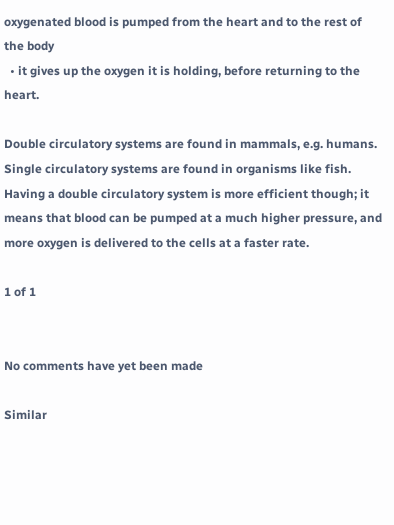oxygenated blood is pumped from the heart and to the rest of the body
  • it gives up the oxygen it is holding, before returning to the heart.

Double circulatory systems are found in mammals, e.g. humans. Single circulatory systems are found in organisms like fish. Having a double circulatory system is more efficient though; it means that blood can be pumped at a much higher pressure, and more oxygen is delivered to the cells at a faster rate.

1 of 1


No comments have yet been made

Similar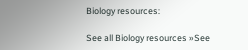Biology resources:

See all Biology resources »See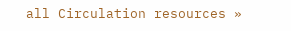all Circulation resources »